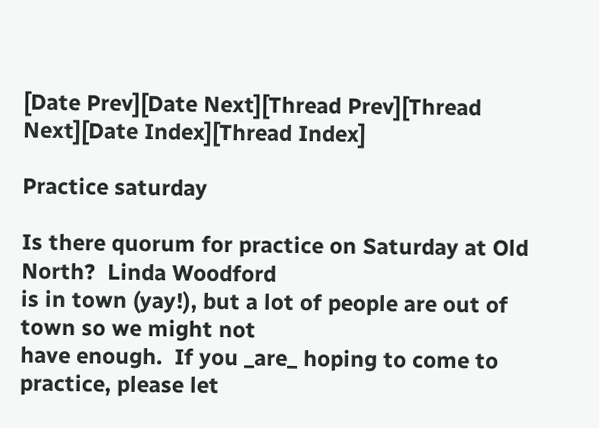[Date Prev][Date Next][Thread Prev][Thread Next][Date Index][Thread Index]

Practice saturday

Is there quorum for practice on Saturday at Old North?  Linda Woodford
is in town (yay!), but a lot of people are out of town so we might not
have enough.  If you _are_ hoping to come to practice, please let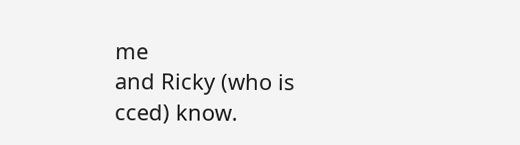me
and Ricky (who is cced) know.